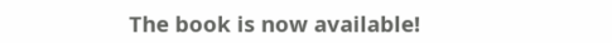The book is now available!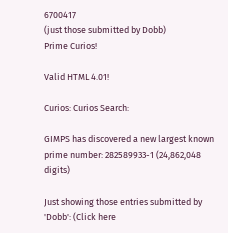6700417
(just those submitted by Dobb)
Prime Curios!

Valid HTML 4.01!

Curios: Curios Search:

GIMPS has discovered a new largest known prime number: 282589933-1 (24,862,048 digits)

Just showing those entries submitted by 'Dobb': (Click here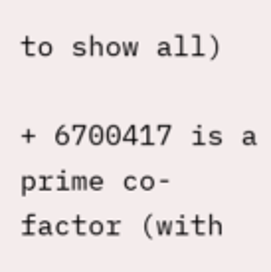to show all)

+ 6700417 is a prime co-factor (with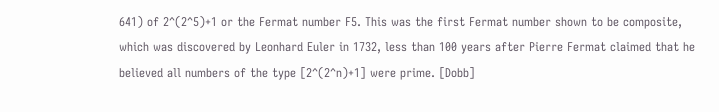641) of 2^(2^5)+1 or the Fermat number F5. This was the first Fermat number shown to be composite, which was discovered by Leonhard Euler in 1732, less than 100 years after Pierre Fermat claimed that he believed all numbers of the type [2^(2^n)+1] were prime. [Dobb]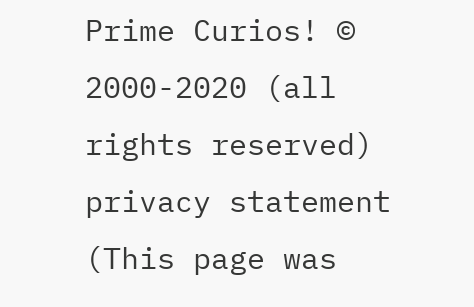Prime Curios! © 2000-2020 (all rights reserved)  privacy statement   (This page was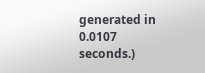generated in 0.0107 seconds.)